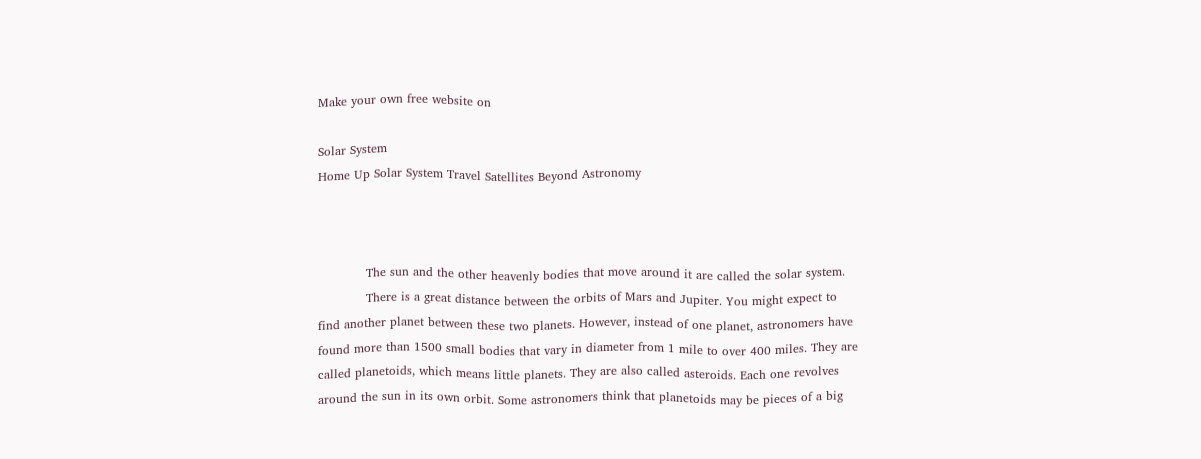Make your own free website on

Solar System
Home Up Solar System Travel Satellites Beyond Astronomy



            The sun and the other heavenly bodies that move around it are called the solar system.
            There is a great distance between the orbits of Mars and Jupiter. You might expect to find another planet between these two planets. However, instead of one planet, astronomers have found more than 1500 small bodies that vary in diameter from 1 mile to over 400 miles. They are called planetoids, which means little planets. They are also called asteroids. Each one revolves around the sun in its own orbit. Some astronomers think that planetoids may be pieces of a big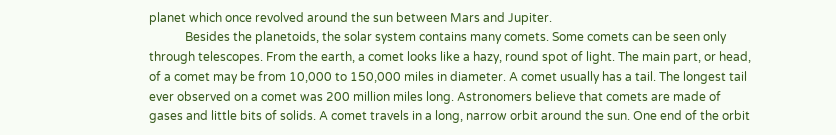planet which once revolved around the sun between Mars and Jupiter.
            Besides the planetoids, the solar system contains many comets. Some comets can be seen only through telescopes. From the earth, a comet looks like a hazy, round spot of light. The main part, or head, of a comet may be from 10,000 to 150,000 miles in diameter. A comet usually has a tail. The longest tail ever observed on a comet was 200 million miles long. Astronomers believe that comets are made of gases and little bits of solids. A comet travels in a long, narrow orbit around the sun. One end of the orbit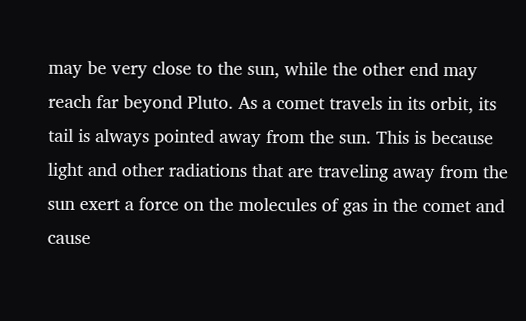may be very close to the sun, while the other end may reach far beyond Pluto. As a comet travels in its orbit, its tail is always pointed away from the sun. This is because light and other radiations that are traveling away from the sun exert a force on the molecules of gas in the comet and cause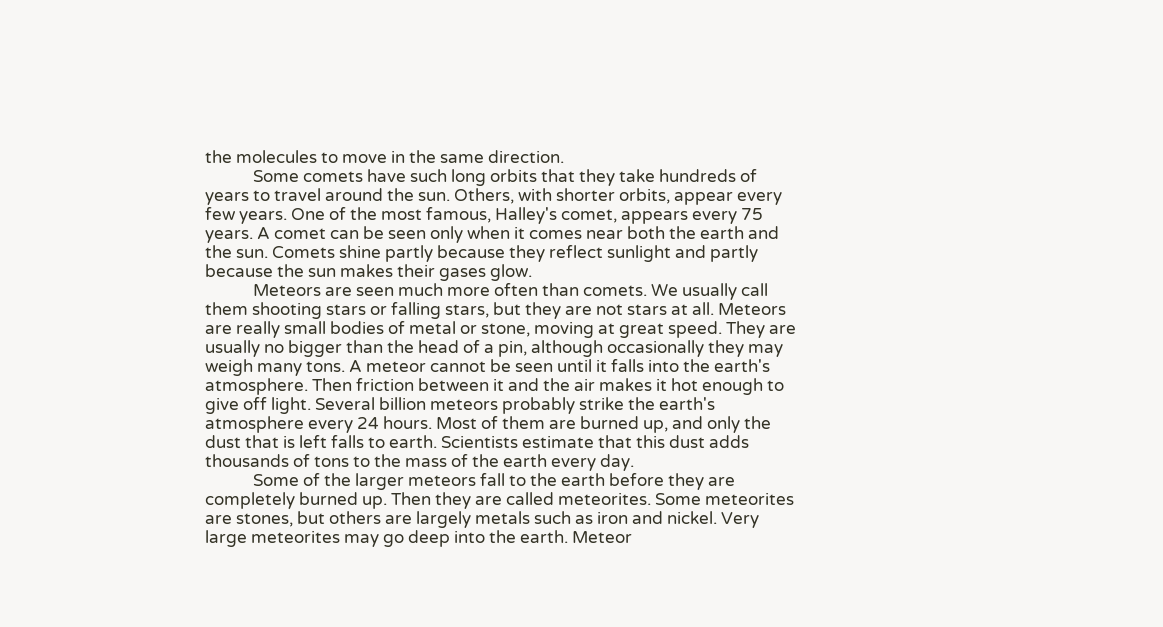the molecules to move in the same direction.
            Some comets have such long orbits that they take hundreds of years to travel around the sun. Others, with shorter orbits, appear every few years. One of the most famous, Halley's comet, appears every 75 years. A comet can be seen only when it comes near both the earth and the sun. Comets shine partly because they reflect sunlight and partly because the sun makes their gases glow.
            Meteors are seen much more often than comets. We usually call them shooting stars or falling stars, but they are not stars at all. Meteors are really small bodies of metal or stone, moving at great speed. They are usually no bigger than the head of a pin, although occasionally they may weigh many tons. A meteor cannot be seen until it falls into the earth's atmosphere. Then friction between it and the air makes it hot enough to give off light. Several billion meteors probably strike the earth's atmosphere every 24 hours. Most of them are burned up, and only the dust that is left falls to earth. Scientists estimate that this dust adds thousands of tons to the mass of the earth every day.
            Some of the larger meteors fall to the earth before they are completely burned up. Then they are called meteorites. Some meteorites are stones, but others are largely metals such as iron and nickel. Very large meteorites may go deep into the earth. Meteor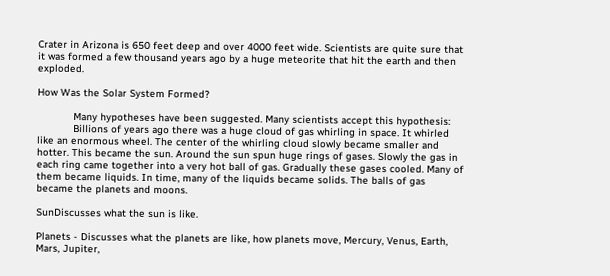Crater in Arizona is 650 feet deep and over 4000 feet wide. Scientists are quite sure that it was formed a few thousand years ago by a huge meteorite that hit the earth and then exploded.

How Was the Solar System Formed?

            Many hypotheses have been suggested. Many scientists accept this hypothesis:
            Billions of years ago there was a huge cloud of gas whirling in space. It whirled like an enormous wheel. The center of the whirling cloud slowly became smaller and hotter. This became the sun. Around the sun spun huge rings of gases. Slowly the gas in each ring came together into a very hot ball of gas. Gradually these gases cooled. Many of them became liquids. In time, many of the liquids became solids. The balls of gas became the planets and moons.

SunDiscusses what the sun is like.

Planets - Discusses what the planets are like, how planets move, Mercury, Venus, Earth, Mars, Jupiter,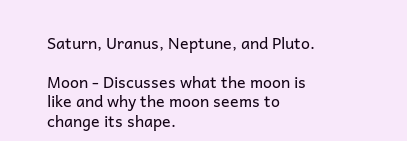Saturn, Uranus, Neptune, and Pluto.

Moon - Discusses what the moon is like and why the moon seems to change its shape.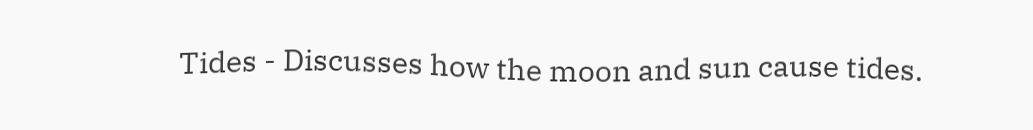Tides - Discusses how the moon and sun cause tides.